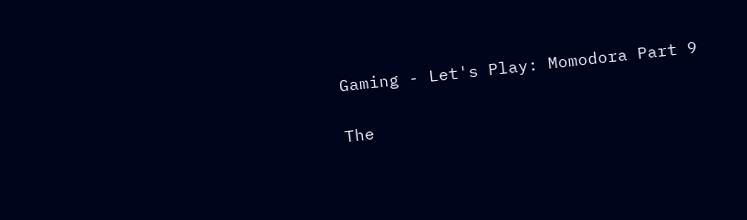Gaming - Let's Play: Momodora Part 9

The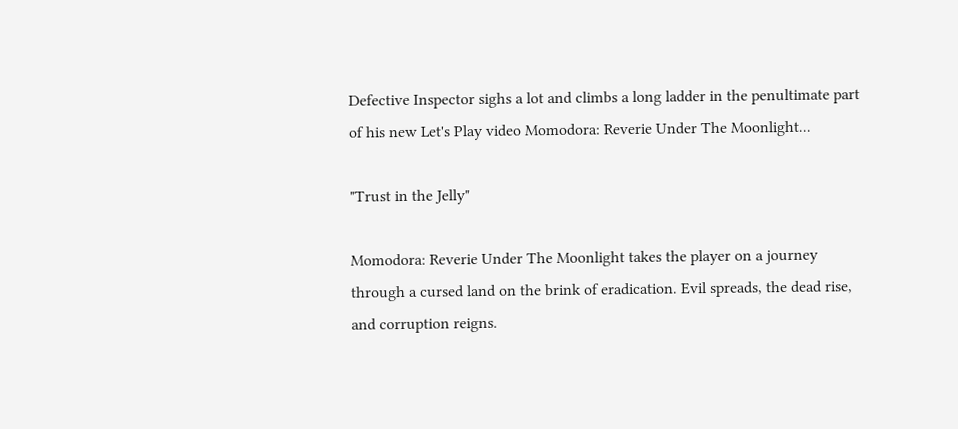Defective Inspector sighs a lot and climbs a long ladder in the penultimate part of his new Let's Play video Momodora: Reverie Under The Moonlight...

"Trust in the Jelly"

Momodora: Reverie Under The Moonlight takes the player on a journey through a cursed land on the brink of eradication. Evil spreads, the dead rise, and corruption reigns.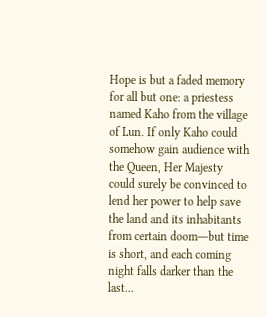Hope is but a faded memory for all but one: a priestess named Kaho from the village of Lun. If only Kaho could somehow gain audience with the Queen, Her Majesty could surely be convinced to lend her power to help save the land and its inhabitants from certain doom―but time is short, and each coming night falls darker than the last...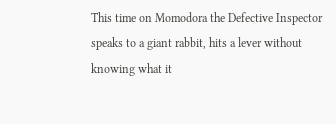This time on Momodora the Defective Inspector speaks to a giant rabbit, hits a lever without knowing what it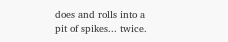does and rolls into a pit of spikes... twice.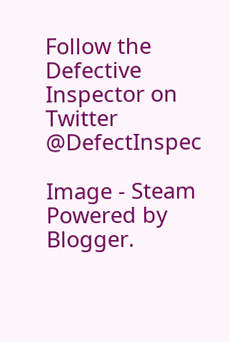Follow the Defective Inspector on Twitter @DefectInspec

Image - Steam
Powered by Blogger.